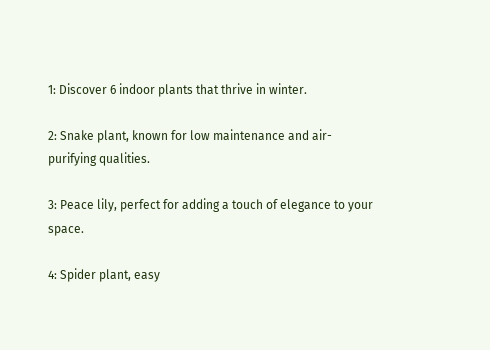1: Discover 6 indoor plants that thrive in winter.

2: Snake plant, known for low maintenance and air-purifying qualities.

3: Peace lily, perfect for adding a touch of elegance to your space.

4: Spider plant, easy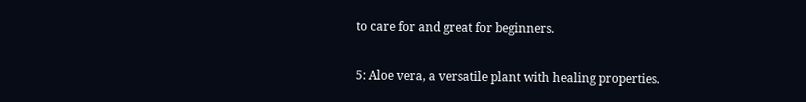to care for and great for beginners.

5: Aloe vera, a versatile plant with healing properties.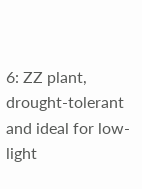6: ZZ plant, drought-tolerant and ideal for low-light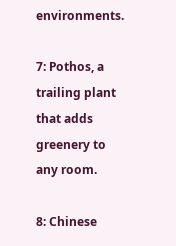environments.

7: Pothos, a trailing plant that adds greenery to any room.

8: Chinese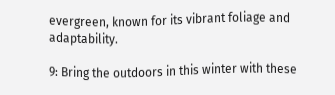evergreen, known for its vibrant foliage and adaptability.

9: Bring the outdoors in this winter with these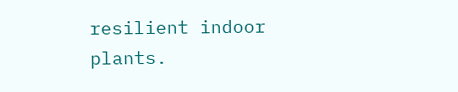resilient indoor plants.